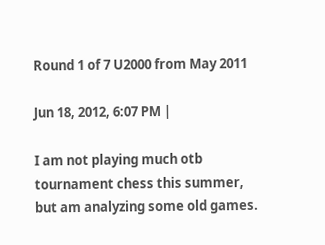Round 1 of 7 U2000 from May 2011

Jun 18, 2012, 6:07 PM |

I am not playing much otb tournament chess this summer, but am analyzing some old games.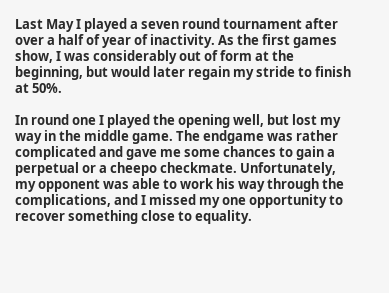Last May I played a seven round tournament after over a half of year of inactivity. As the first games show, I was considerably out of form at the beginning, but would later regain my stride to finish at 50%.

In round one I played the opening well, but lost my way in the middle game. The endgame was rather complicated and gave me some chances to gain a perpetual or a cheepo checkmate. Unfortunately, my opponent was able to work his way through the complications, and I missed my one opportunity to recover something close to equality.